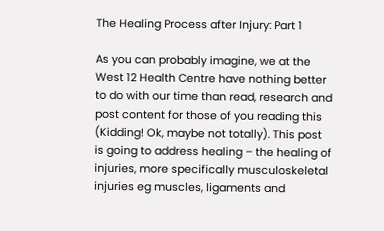The Healing Process after Injury: Part 1

As you can probably imagine, we at the West 12 Health Centre have nothing better to do with our time than read, research and post content for those of you reading this (Kidding! Ok, maybe not totally). This post is going to address healing – the healing of injuries, more specifically musculoskeletal injuries eg muscles, ligaments and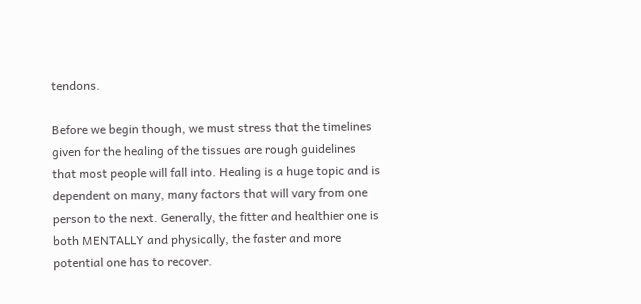tendons.

Before we begin though, we must stress that the timelines given for the healing of the tissues are rough guidelines that most people will fall into. Healing is a huge topic and is dependent on many, many factors that will vary from one person to the next. Generally, the fitter and healthier one is both MENTALLY and physically, the faster and more potential one has to recover.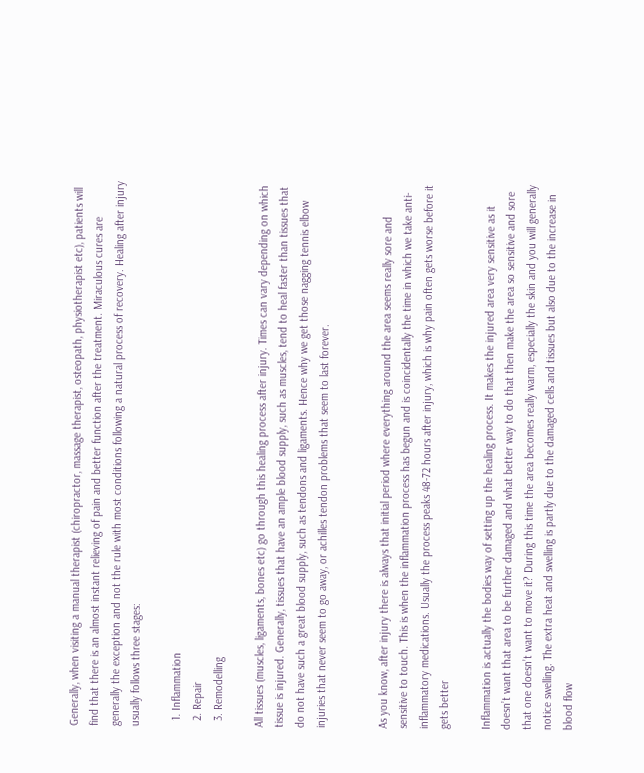Generally, when visiting a manual therapist (chiropractor, massage therapist, osteopath, physiotherapist etc), patients will find that there is an almost instant relieving of pain and better function after the treatment. Miraculous cures are generally the exception and not the rule with most conditions following a natural process of recovery. Healing after injury usually follows three stages:

  1. Inflammation
  2. Repair
  3. Remodelling

All tissues (muscles, ligaments, bones etc) go through this healing process after injury. Times can vary depending on which tissue is injured. Generally, tissues that have an ample blood supply, such as muscles, tend to heal faster than tissues that do not have such a great blood supply, such as tendons and ligaments. Hence why we get those nagging tennis elbow injuries that never seem to go away, or achilles tendon problems that seem to last forever.


As you know, after injury there is always that initial period where everything around the area seems really sore and sensitive to touch. This is when the inflammation process has begun and is coincidentally the time in which we take anti-inflammatory medications. Usually the process peaks 48-72 hours after injury, which is why pain often gets worse before it gets better

Inflammation is actually the bodies way of setting up the healing process. It makes the injured area very sensitive as it doesn’t want that area to be further damaged and what better way to do that then make the area so sensitive and sore that one doesn’t want to move it? During this time the area becomes really warm, especially the skin and you will generally notice swelling. The extra heat and swelling is partly due to the damaged cells and tissues but also due to the increase in blood flow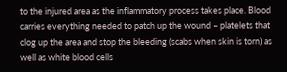to the injured area as the inflammatory process takes place. Blood carries everything needed to patch up the wound – platelets that clog up the area and stop the bleeding (scabs when skin is torn) as well as white blood cells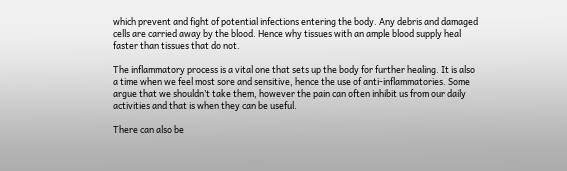which prevent and fight of potential infections entering the body. Any debris and damaged cells are carried away by the blood. Hence why tissues with an ample blood supply heal faster than tissues that do not.

The inflammatory process is a vital one that sets up the body for further healing. It is also a time when we feel most sore and sensitive, hence the use of anti-inflammatories. Some argue that we shouldn’t take them, however the pain can often inhibit us from our daily activities and that is when they can be useful.

There can also be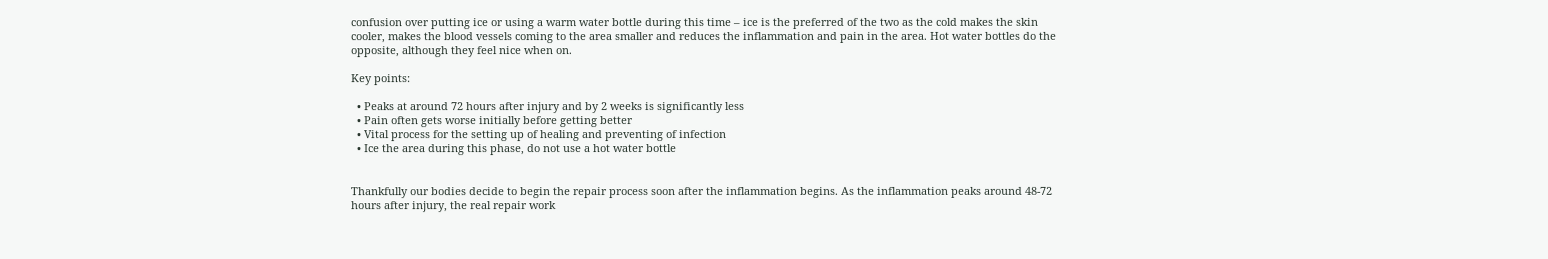confusion over putting ice or using a warm water bottle during this time – ice is the preferred of the two as the cold makes the skin cooler, makes the blood vessels coming to the area smaller and reduces the inflammation and pain in the area. Hot water bottles do the opposite, although they feel nice when on.

Key points:

  • Peaks at around 72 hours after injury and by 2 weeks is significantly less
  • Pain often gets worse initially before getting better
  • Vital process for the setting up of healing and preventing of infection
  • Ice the area during this phase, do not use a hot water bottle


Thankfully our bodies decide to begin the repair process soon after the inflammation begins. As the inflammation peaks around 48-72 hours after injury, the real repair work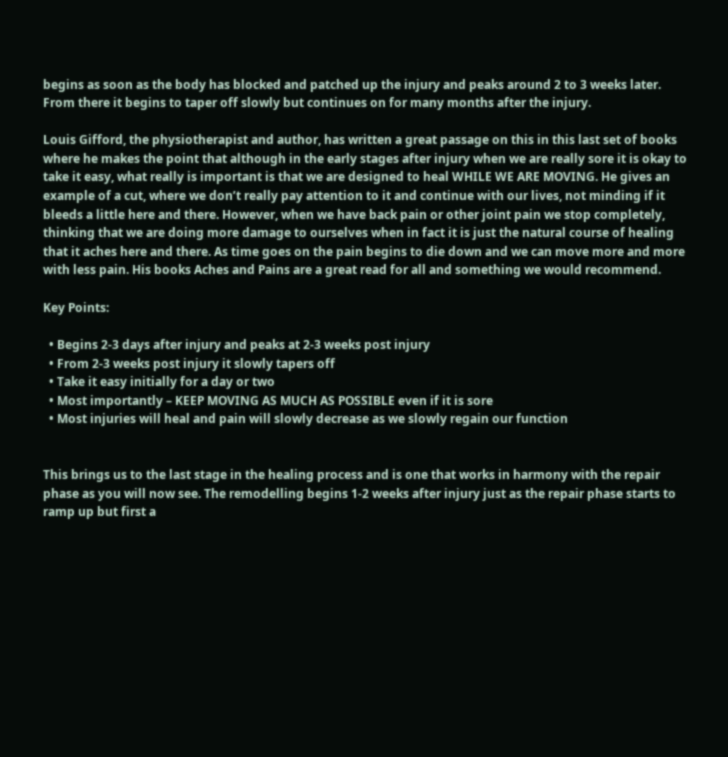begins as soon as the body has blocked and patched up the injury and peaks around 2 to 3 weeks later. From there it begins to taper off slowly but continues on for many months after the injury.

Louis Gifford, the physiotherapist and author, has written a great passage on this in this last set of books where he makes the point that although in the early stages after injury when we are really sore it is okay to take it easy, what really is important is that we are designed to heal WHILE WE ARE MOVING. He gives an example of a cut, where we don’t really pay attention to it and continue with our lives, not minding if it bleeds a little here and there. However, when we have back pain or other joint pain we stop completely, thinking that we are doing more damage to ourselves when in fact it is just the natural course of healing that it aches here and there. As time goes on the pain begins to die down and we can move more and more with less pain. His books Aches and Pains are a great read for all and something we would recommend.

Key Points:

  • Begins 2-3 days after injury and peaks at 2-3 weeks post injury
  • From 2-3 weeks post injury it slowly tapers off
  • Take it easy initially for a day or two
  • Most importantly – KEEP MOVING AS MUCH AS POSSIBLE even if it is sore
  • Most injuries will heal and pain will slowly decrease as we slowly regain our function


This brings us to the last stage in the healing process and is one that works in harmony with the repair phase as you will now see. The remodelling begins 1-2 weeks after injury just as the repair phase starts to ramp up but first a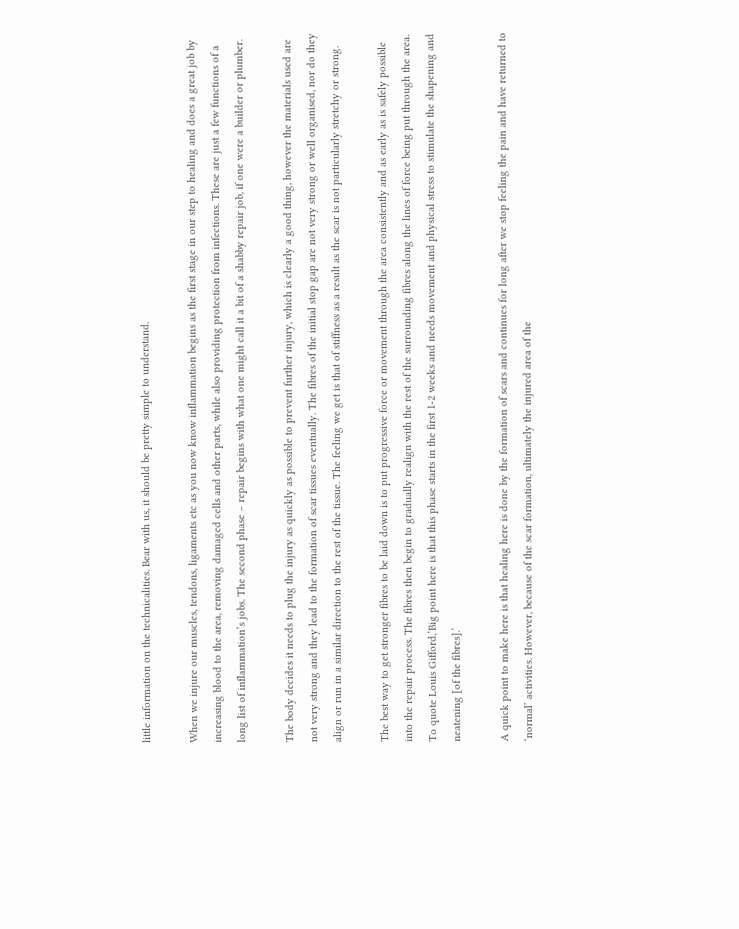little information on the technicalities. Bear with us, it should be pretty simple to understand.

When we injure our muscles, tendons, ligaments etc as you now know inflammation begins as the first stage in our step to healing and does a great job by increasing blood to the area, removing damaged cells and other parts, while also providing protection from infections. These are just a few functions of a long list of inflammation’s jobs. The second phase – repair begins with what one might call it a bit of a shabby repair job, if one were a builder or plumber.

The body decides it needs to plug the injury as quickly as possible to prevent further injury, which is clearly a good thing, however the materials used are not very strong and they lead to the formation of scar tissues eventually. The fibres of the initial stop gap are not very strong or well organised, nor do they align or run in a similar direction to the rest of the tissue. The feeling we get is that of stiffness as a result as the scar is not particularly stretchy or strong.

The best way to get stronger fibres to be laid down is to put progressive force or movement through the area consistently and as early as is safely possible into the repair process. The fibres then begin to gradually realign with the rest of the surrounding fibres along the lines of force being put through the area. To quote Louis Gifford,’Big point here is that this phase starts in the first 1-2 weeks and needs movement and physical stress to stimulate the shapening and neatening [of the fibres].’

A quick point to make here is that healing here is done by the formation of scars and continues for long after we stop feeling the pain and have returned to ‘normal’ activities. However, because of the scar formation, ultimately the injured area of the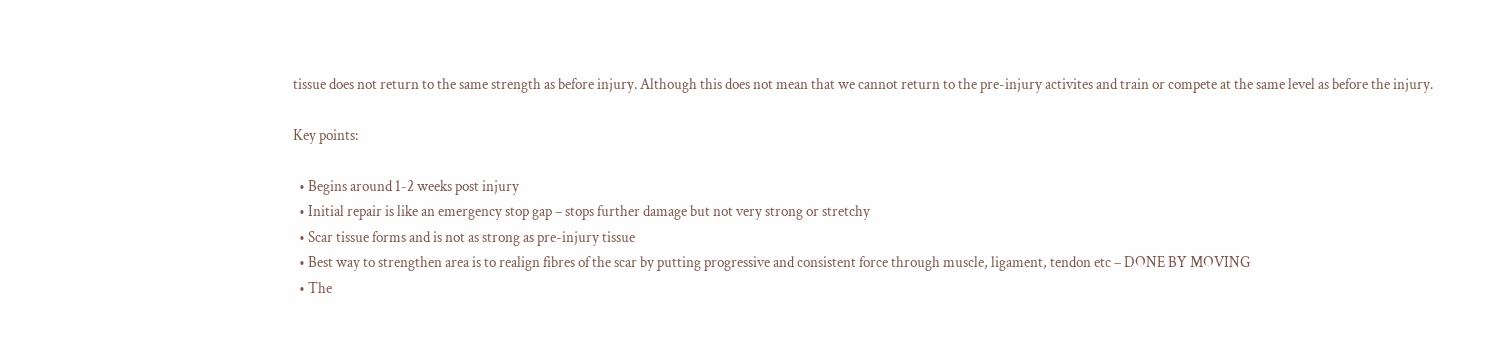tissue does not return to the same strength as before injury. Although this does not mean that we cannot return to the pre-injury activites and train or compete at the same level as before the injury.

Key points:

  • Begins around 1-2 weeks post injury
  • Initial repair is like an emergency stop gap – stops further damage but not very strong or stretchy
  • Scar tissue forms and is not as strong as pre-injury tissue
  • Best way to strengthen area is to realign fibres of the scar by putting progressive and consistent force through muscle, ligament, tendon etc – DONE BY MOVING
  • The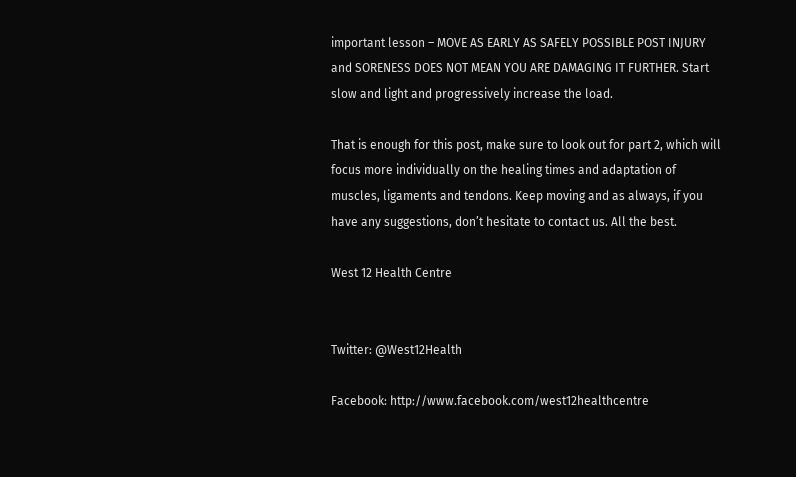important lesson – MOVE AS EARLY AS SAFELY POSSIBLE POST INJURY and SORENESS DOES NOT MEAN YOU ARE DAMAGING IT FURTHER. Start slow and light and progressively increase the load.

That is enough for this post, make sure to look out for part 2, which will focus more individually on the healing times and adaptation of muscles, ligaments and tendons. Keep moving and as always, if you have any suggestions, don’t hesitate to contact us. All the best.

West 12 Health Centre


Twitter: @West12Health

Facebook: http://www.facebook.com/west12healthcentre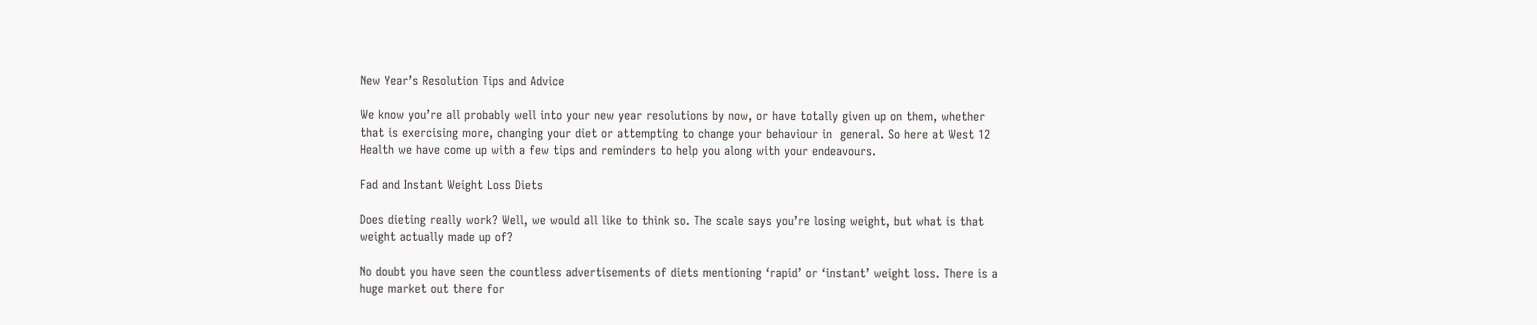New Year’s Resolution Tips and Advice

We know you’re all probably well into your new year resolutions by now, or have totally given up on them, whether that is exercising more, changing your diet or attempting to change your behaviour in  general. So here at West 12 Health we have come up with a few tips and reminders to help you along with your endeavours.

Fad and Instant Weight Loss Diets

Does dieting really work? Well, we would all like to think so. The scale says you’re losing weight, but what is that weight actually made up of?

No doubt you have seen the countless advertisements of diets mentioning ‘rapid’ or ‘instant’ weight loss. There is a huge market out there for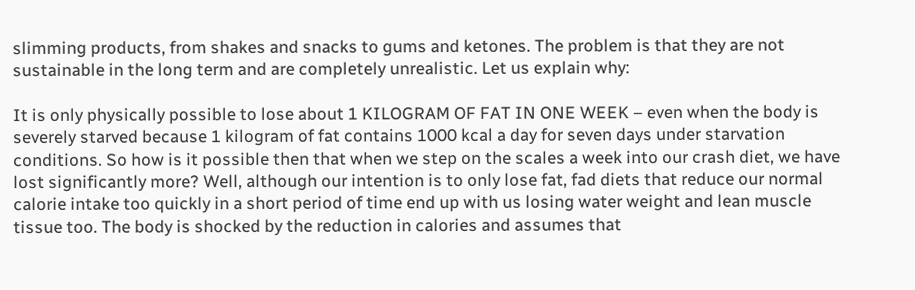slimming products, from shakes and snacks to gums and ketones. The problem is that they are not sustainable in the long term and are completely unrealistic. Let us explain why:

It is only physically possible to lose about 1 KILOGRAM OF FAT IN ONE WEEK – even when the body is severely starved because 1 kilogram of fat contains 1000 kcal a day for seven days under starvation conditions. So how is it possible then that when we step on the scales a week into our crash diet, we have lost significantly more? Well, although our intention is to only lose fat, fad diets that reduce our normal calorie intake too quickly in a short period of time end up with us losing water weight and lean muscle tissue too. The body is shocked by the reduction in calories and assumes that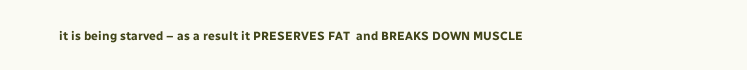it is being starved – as a result it PRESERVES FAT  and BREAKS DOWN MUSCLE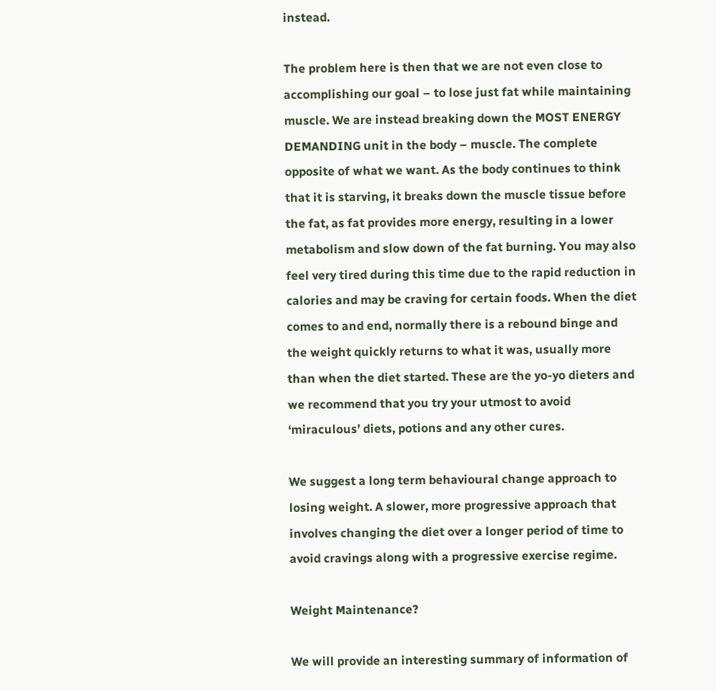instead.

The problem here is then that we are not even close to accomplishing our goal – to lose just fat while maintaining muscle. We are instead breaking down the MOST ENERGY DEMANDING unit in the body – muscle. The complete opposite of what we want. As the body continues to think that it is starving, it breaks down the muscle tissue before the fat, as fat provides more energy, resulting in a lower metabolism and slow down of the fat burning. You may also feel very tired during this time due to the rapid reduction in calories and may be craving for certain foods. When the diet comes to and end, normally there is a rebound binge and the weight quickly returns to what it was, usually more than when the diet started. These are the yo-yo dieters and we recommend that you try your utmost to avoid ‘miraculous’ diets, potions and any other cures.

We suggest a long term behavioural change approach to losing weight. A slower, more progressive approach that involves changing the diet over a longer period of time to avoid cravings along with a progressive exercise regime.

Weight Maintenance?

We will provide an interesting summary of information of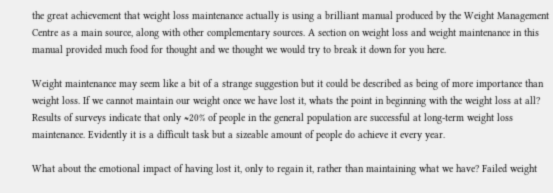the great achievement that weight loss maintenance actually is using a brilliant manual produced by the Weight Management Centre as a main source, along with other complementary sources. A section on weight loss and weight maintenance in this manual provided much food for thought and we thought we would try to break it down for you here.

Weight maintenance may seem like a bit of a strange suggestion but it could be described as being of more importance than weight loss. If we cannot maintain our weight once we have lost it, whats the point in beginning with the weight loss at all? Results of surveys indicate that only ≈20% of people in the general population are successful at long-term weight loss maintenance. Evidently it is a difficult task but a sizeable amount of people do achieve it every year.

What about the emotional impact of having lost it, only to regain it, rather than maintaining what we have? Failed weight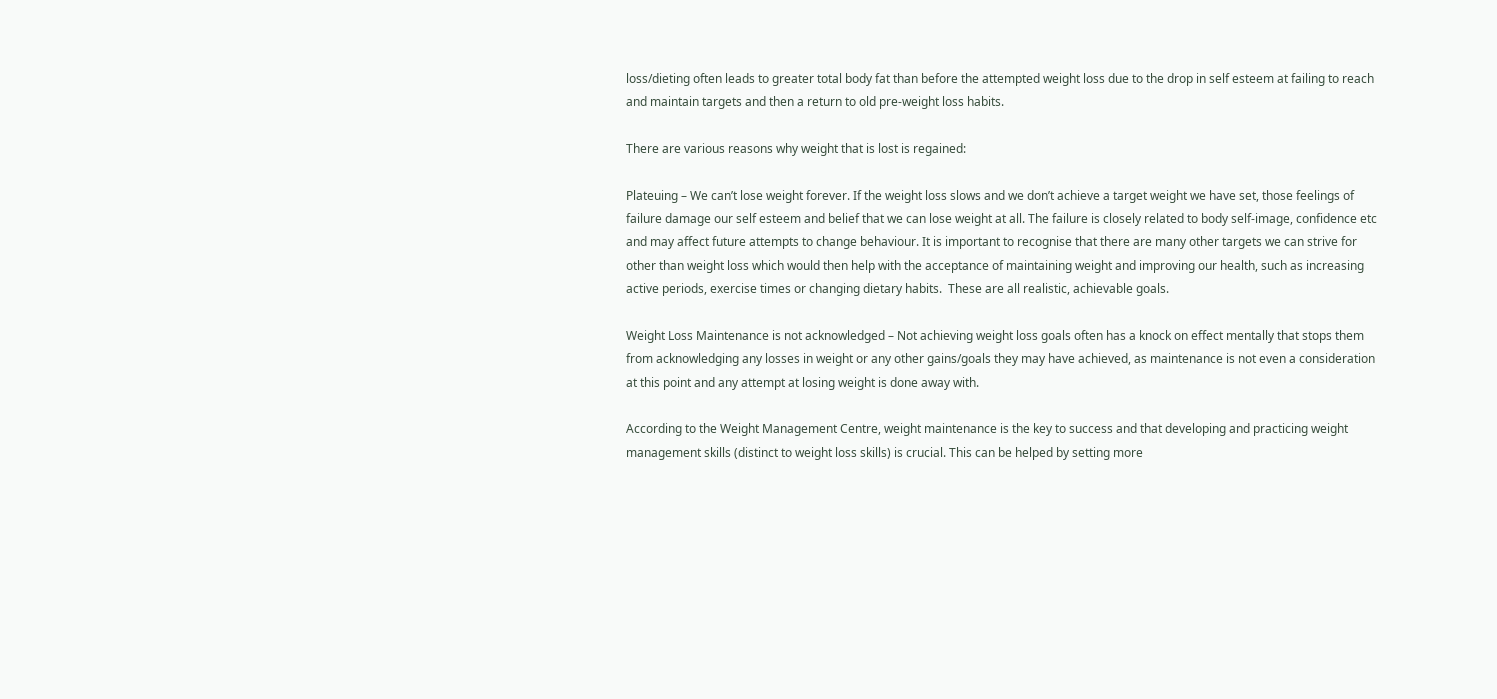loss/dieting often leads to greater total body fat than before the attempted weight loss due to the drop in self esteem at failing to reach and maintain targets and then a return to old pre-weight loss habits.

There are various reasons why weight that is lost is regained:

Plateuing – We can’t lose weight forever. If the weight loss slows and we don’t achieve a target weight we have set, those feelings of failure damage our self esteem and belief that we can lose weight at all. The failure is closely related to body self-image, confidence etc and may affect future attempts to change behaviour. It is important to recognise that there are many other targets we can strive for other than weight loss which would then help with the acceptance of maintaining weight and improving our health, such as increasing active periods, exercise times or changing dietary habits.  These are all realistic, achievable goals.

Weight Loss Maintenance is not acknowledged – Not achieving weight loss goals often has a knock on effect mentally that stops them from acknowledging any losses in weight or any other gains/goals they may have achieved, as maintenance is not even a consideration at this point and any attempt at losing weight is done away with.

According to the Weight Management Centre, weight maintenance is the key to success and that developing and practicing weight management skills (distinct to weight loss skills) is crucial. This can be helped by setting more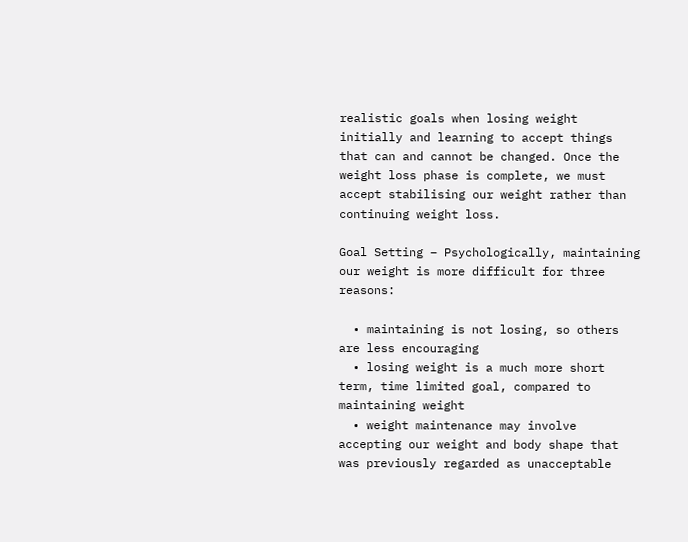realistic goals when losing weight initially and learning to accept things that can and cannot be changed. Once the weight loss phase is complete, we must accept stabilising our weight rather than continuing weight loss.

Goal Setting – Psychologically, maintaining our weight is more difficult for three reasons:

  • maintaining is not losing, so others are less encouraging
  • losing weight is a much more short term, time limited goal, compared to maintaining weight
  • weight maintenance may involve accepting our weight and body shape that was previously regarded as unacceptable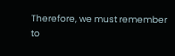Therefore, we must remember to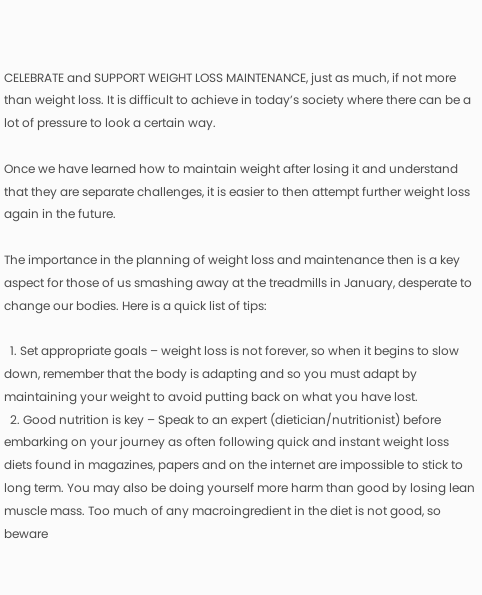CELEBRATE and SUPPORT WEIGHT LOSS MAINTENANCE, just as much, if not more than weight loss. It is difficult to achieve in today’s society where there can be a lot of pressure to look a certain way.

Once we have learned how to maintain weight after losing it and understand that they are separate challenges, it is easier to then attempt further weight loss again in the future.

The importance in the planning of weight loss and maintenance then is a key aspect for those of us smashing away at the treadmills in January, desperate to change our bodies. Here is a quick list of tips:

  1. Set appropriate goals – weight loss is not forever, so when it begins to slow down, remember that the body is adapting and so you must adapt by maintaining your weight to avoid putting back on what you have lost.
  2. Good nutrition is key – Speak to an expert (dietician/nutritionist) before embarking on your journey as often following quick and instant weight loss diets found in magazines, papers and on the internet are impossible to stick to long term. You may also be doing yourself more harm than good by losing lean muscle mass. Too much of any macroingredient in the diet is not good, so beware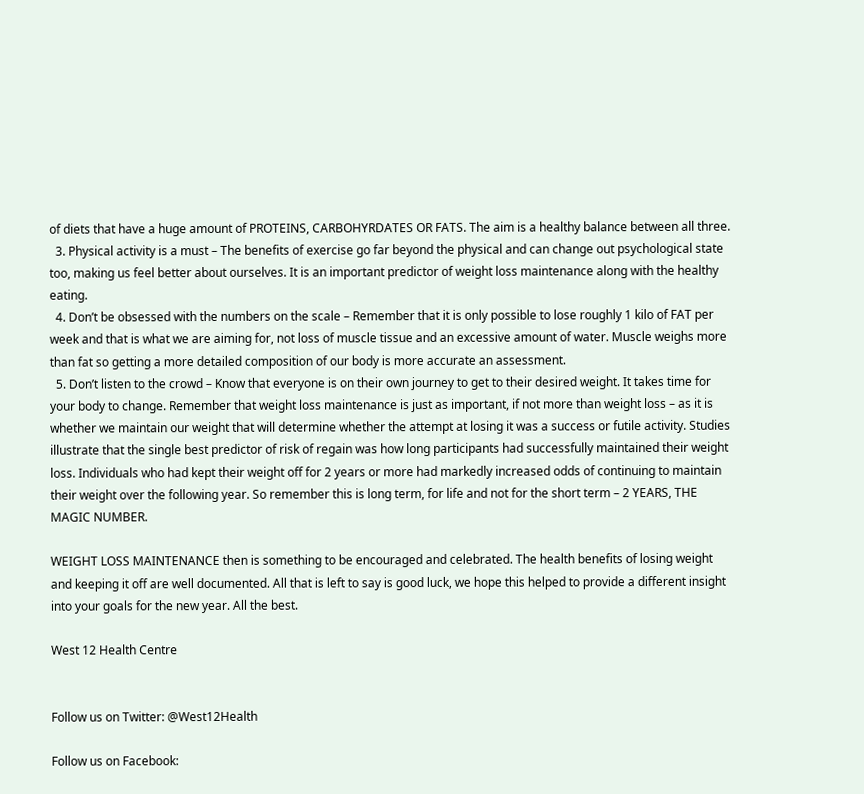of diets that have a huge amount of PROTEINS, CARBOHYRDATES OR FATS. The aim is a healthy balance between all three.
  3. Physical activity is a must – The benefits of exercise go far beyond the physical and can change out psychological state too, making us feel better about ourselves. It is an important predictor of weight loss maintenance along with the healthy eating.
  4. Don’t be obsessed with the numbers on the scale – Remember that it is only possible to lose roughly 1 kilo of FAT per week and that is what we are aiming for, not loss of muscle tissue and an excessive amount of water. Muscle weighs more than fat so getting a more detailed composition of our body is more accurate an assessment.
  5. Don’t listen to the crowd – Know that everyone is on their own journey to get to their desired weight. It takes time for your body to change. Remember that weight loss maintenance is just as important, if not more than weight loss – as it is whether we maintain our weight that will determine whether the attempt at losing it was a success or futile activity. Studies illustrate that the single best predictor of risk of regain was how long participants had successfully maintained their weight loss. Individuals who had kept their weight off for 2 years or more had markedly increased odds of continuing to maintain their weight over the following year. So remember this is long term, for life and not for the short term – 2 YEARS, THE MAGIC NUMBER.

WEIGHT LOSS MAINTENANCE then is something to be encouraged and celebrated. The health benefits of losing weight and keeping it off are well documented. All that is left to say is good luck, we hope this helped to provide a different insight into your goals for the new year. All the best.

West 12 Health Centre


Follow us on Twitter: @West12Health

Follow us on Facebook: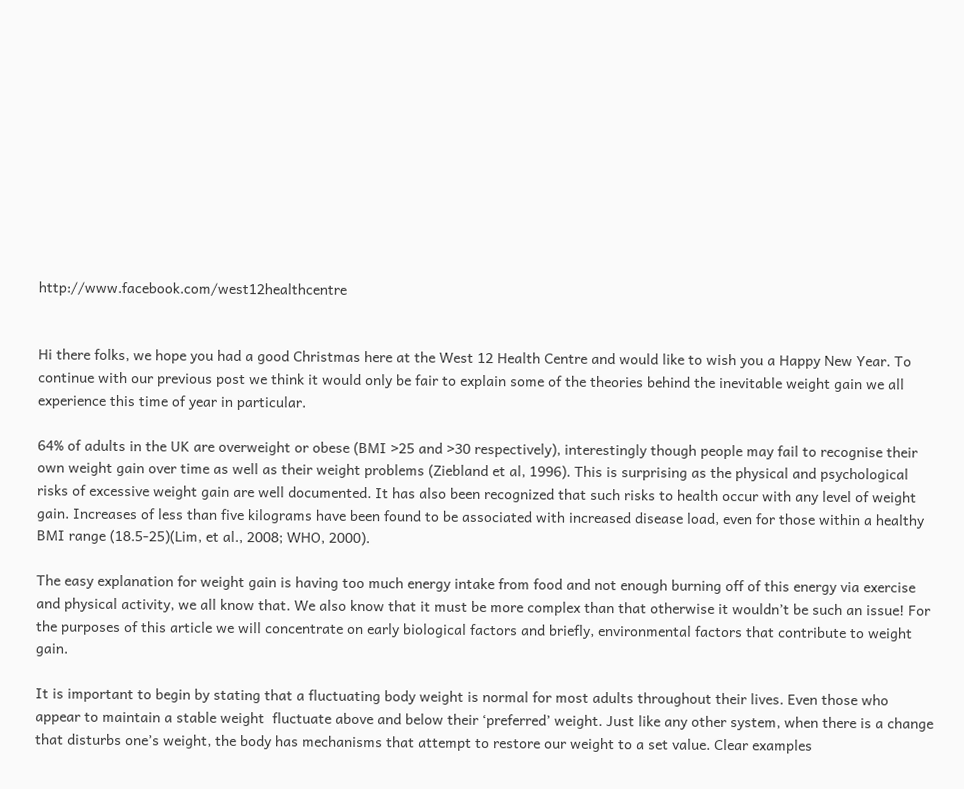http://www.facebook.com/west12healthcentre


Hi there folks, we hope you had a good Christmas here at the West 12 Health Centre and would like to wish you a Happy New Year. To continue with our previous post we think it would only be fair to explain some of the theories behind the inevitable weight gain we all experience this time of year in particular.

64% of adults in the UK are overweight or obese (BMI >25 and >30 respectively), interestingly though people may fail to recognise their own weight gain over time as well as their weight problems (Ziebland et al, 1996). This is surprising as the physical and psychological risks of excessive weight gain are well documented. It has also been recognized that such risks to health occur with any level of weight gain. Increases of less than five kilograms have been found to be associated with increased disease load, even for those within a healthy BMI range (18.5-25)(Lim, et al., 2008; WHO, 2000).

The easy explanation for weight gain is having too much energy intake from food and not enough burning off of this energy via exercise and physical activity, we all know that. We also know that it must be more complex than that otherwise it wouldn’t be such an issue! For the purposes of this article we will concentrate on early biological factors and briefly, environmental factors that contribute to weight gain.

It is important to begin by stating that a fluctuating body weight is normal for most adults throughout their lives. Even those who appear to maintain a stable weight  fluctuate above and below their ‘preferred’ weight. Just like any other system, when there is a change that disturbs one’s weight, the body has mechanisms that attempt to restore our weight to a set value. Clear examples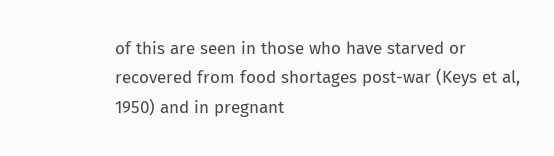of this are seen in those who have starved or recovered from food shortages post-war (Keys et al, 1950) and in pregnant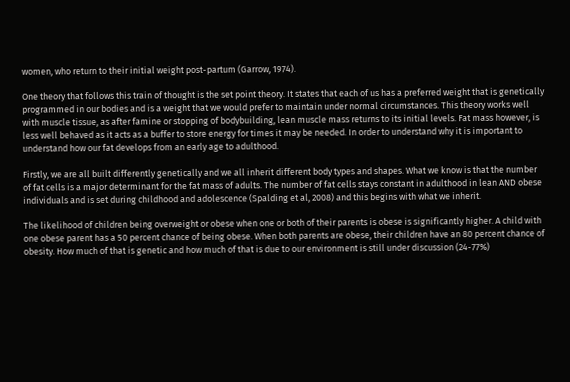women, who return to their initial weight post-partum (Garrow, 1974).

One theory that follows this train of thought is the set point theory. It states that each of us has a preferred weight that is genetically programmed in our bodies and is a weight that we would prefer to maintain under normal circumstances. This theory works well with muscle tissue, as after famine or stopping of bodybuilding, lean muscle mass returns to its initial levels. Fat mass however, is less well behaved as it acts as a buffer to store energy for times it may be needed. In order to understand why it is important to understand how our fat develops from an early age to adulthood.

Firstly, we are all built differently genetically and we all inherit different body types and shapes. What we know is that the number of fat cells is a major determinant for the fat mass of adults. The number of fat cells stays constant in adulthood in lean AND obese individuals and is set during childhood and adolescence (Spalding et al, 2008) and this begins with what we inherit.

The likelihood of children being overweight or obese when one or both of their parents is obese is significantly higher. A child with one obese parent has a 50 percent chance of being obese. When both parents are obese, their children have an 80 percent chance of obesity. How much of that is genetic and how much of that is due to our environment is still under discussion (24-77%)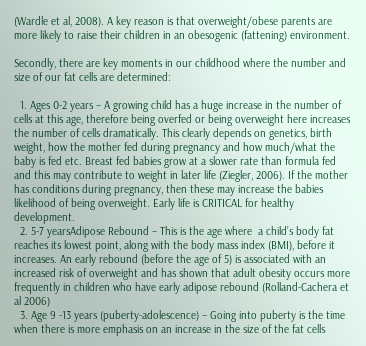(Wardle et al, 2008). A key reason is that overweight/obese parents are more likely to raise their children in an obesogenic (fattening) environment.

Secondly, there are key moments in our childhood where the number and size of our fat cells are determined:

  1. Ages 0-2 years – A growing child has a huge increase in the number of cells at this age, therefore being overfed or being overweight here increases the number of cells dramatically. This clearly depends on genetics, birth weight, how the mother fed during pregnancy and how much/what the baby is fed etc. Breast fed babies grow at a slower rate than formula fed and this may contribute to weight in later life (Ziegler, 2006). If the mother has conditions during pregnancy, then these may increase the babies likelihood of being overweight. Early life is CRITICAL for healthy development.
  2. 5-7 yearsAdipose Rebound – This is the age where  a child’s body fat reaches its lowest point, along with the body mass index (BMI), before it increases. An early rebound (before the age of 5) is associated with an increased risk of overweight and has shown that adult obesity occurs more frequently in children who have early adipose rebound (Rolland-Cachera et al 2006)
  3. Age 9 -13 years (puberty-adolescence) – Going into puberty is the time when there is more emphasis on an increase in the size of the fat cells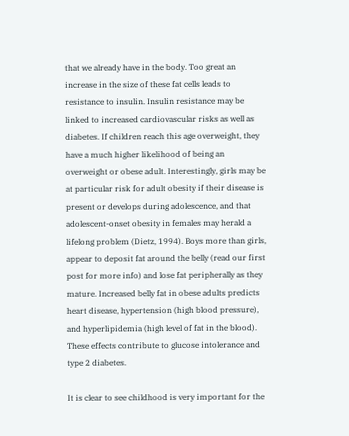that we already have in the body. Too great an increase in the size of these fat cells leads to resistance to insulin. Insulin resistance may be linked to increased cardiovascular risks as well as diabetes. If children reach this age overweight, they have a much higher likelihood of being an overweight or obese adult. Interestingly, girls may be at particular risk for adult obesity if their disease is present or develops during adolescence, and that adolescent-onset obesity in females may herald a lifelong problem (Dietz, 1994). Boys more than girls, appear to deposit fat around the belly (read our first post for more info) and lose fat peripherally as they mature. Increased belly fat in obese adults predicts heart disease, hypertension (high blood pressure), and hyperlipidemia (high level of fat in the blood). These effects contribute to glucose intolerance and type 2 diabetes.

It is clear to see childhood is very important for the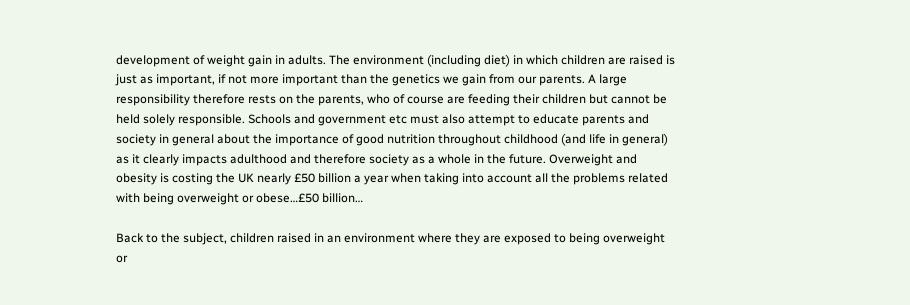development of weight gain in adults. The environment (including diet) in which children are raised is just as important, if not more important than the genetics we gain from our parents. A large responsibility therefore rests on the parents, who of course are feeding their children but cannot be held solely responsible. Schools and government etc must also attempt to educate parents and society in general about the importance of good nutrition throughout childhood (and life in general) as it clearly impacts adulthood and therefore society as a whole in the future. Overweight and obesity is costing the UK nearly £50 billion a year when taking into account all the problems related with being overweight or obese…£50 billion…

Back to the subject, children raised in an environment where they are exposed to being overweight or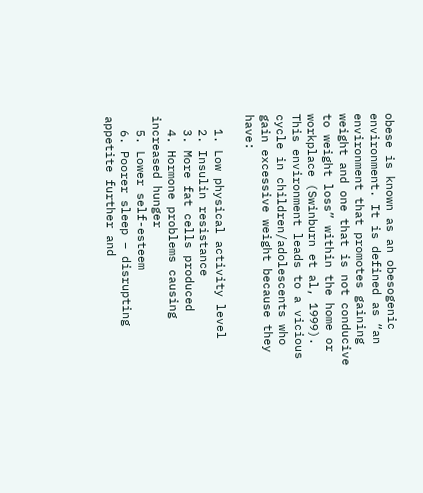obese is known as an obesogenic environment. It is defined as “an environment that promotes gaining weight and one that is not conducive to weight loss” within the home or workplace (Swinburn et al, 1999). This environment leads to a vicious cycle in children/adolescents who gain excessive weight because they have:

  1. Low physical activity level
  2. Insulin resistance
  3. More fat cells produced
  4. Hormone problems causing increased hunger
  5. Lower self-esteem
  6. Poorer sleep – disrupting appetite further and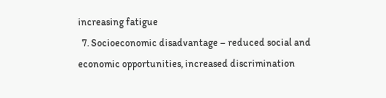increasing fatigue
  7. Socioeconomic disadvantage – reduced social and economic opportunities, increased discrimination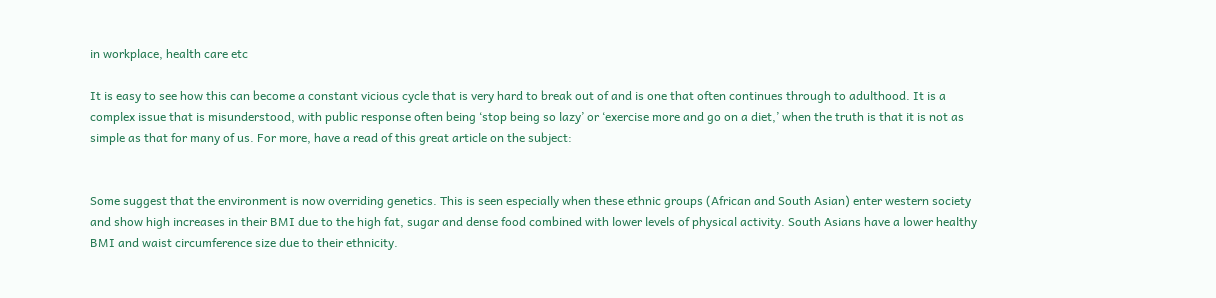in workplace, health care etc

It is easy to see how this can become a constant vicious cycle that is very hard to break out of and is one that often continues through to adulthood. It is a complex issue that is misunderstood, with public response often being ‘stop being so lazy’ or ‘exercise more and go on a diet,’ when the truth is that it is not as simple as that for many of us. For more, have a read of this great article on the subject:


Some suggest that the environment is now overriding genetics. This is seen especially when these ethnic groups (African and South Asian) enter western society and show high increases in their BMI due to the high fat, sugar and dense food combined with lower levels of physical activity. South Asians have a lower healthy BMI and waist circumference size due to their ethnicity.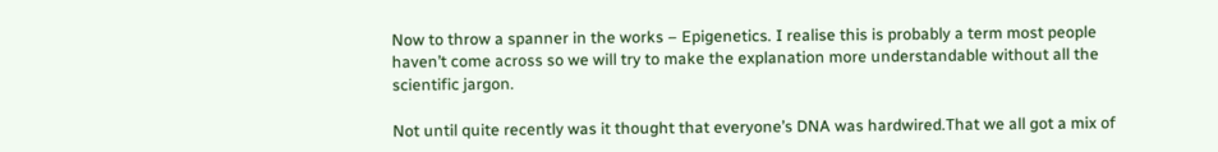Now to throw a spanner in the works – Epigenetics. I realise this is probably a term most people haven’t come across so we will try to make the explanation more understandable without all the scientific jargon.

Not until quite recently was it thought that everyone’s DNA was hardwired.That we all got a mix of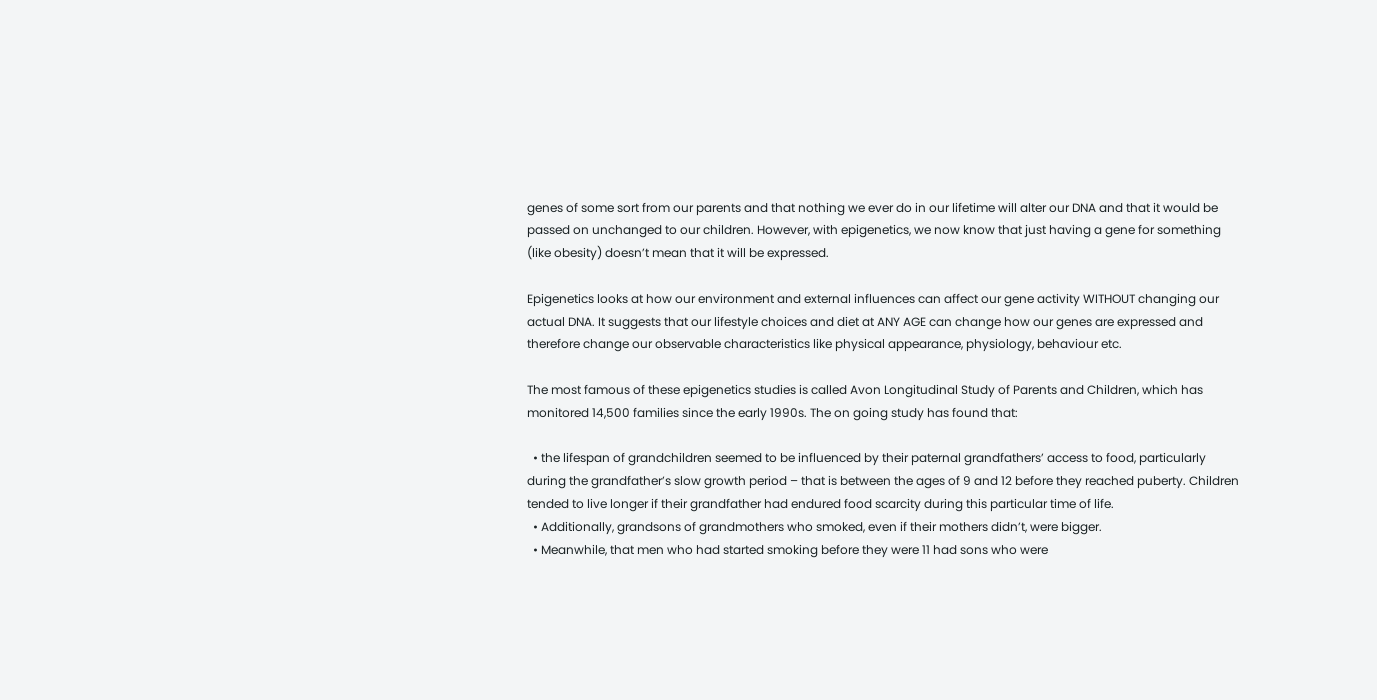genes of some sort from our parents and that nothing we ever do in our lifetime will alter our DNA and that it would be passed on unchanged to our children. However, with epigenetics, we now know that just having a gene for something (like obesity) doesn’t mean that it will be expressed.

Epigenetics looks at how our environment and external influences can affect our gene activity WITHOUT changing our actual DNA. It suggests that our lifestyle choices and diet at ANY AGE can change how our genes are expressed and therefore change our observable characteristics like physical appearance, physiology, behaviour etc.

The most famous of these epigenetics studies is called Avon Longitudinal Study of Parents and Children, which has monitored 14,500 families since the early 1990s. The on going study has found that:

  • the lifespan of grandchildren seemed to be influenced by their paternal grandfathers’ access to food, particularly during the grandfather’s slow growth period – that is between the ages of 9 and 12 before they reached puberty. Children tended to live longer if their grandfather had endured food scarcity during this particular time of life.
  • Additionally, grandsons of grandmothers who smoked, even if their mothers didn’t, were bigger.
  • Meanwhile, that men who had started smoking before they were 11 had sons who were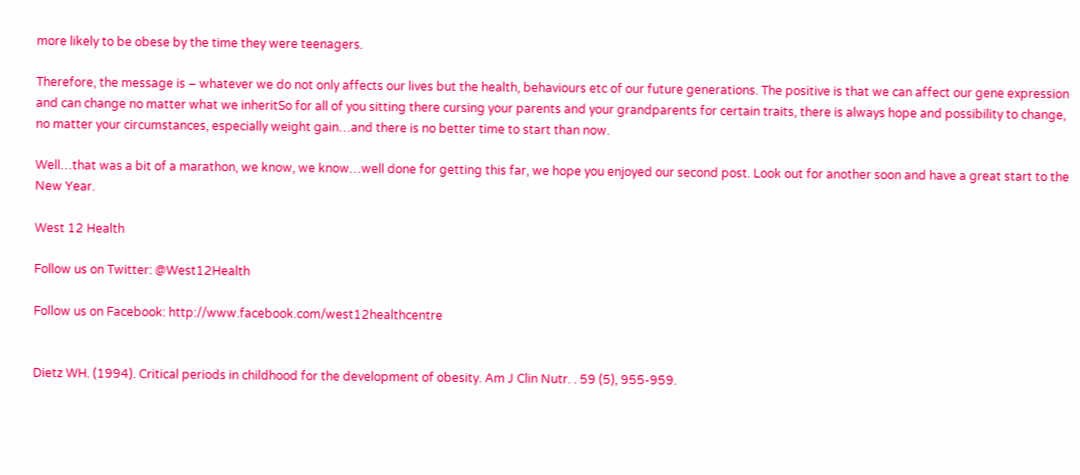more likely to be obese by the time they were teenagers.

Therefore, the message is – whatever we do not only affects our lives but the health, behaviours etc of our future generations. The positive is that we can affect our gene expression and can change no matter what we inheritSo for all of you sitting there cursing your parents and your grandparents for certain traits, there is always hope and possibility to change, no matter your circumstances, especially weight gain…and there is no better time to start than now.

Well…that was a bit of a marathon, we know, we know…well done for getting this far, we hope you enjoyed our second post. Look out for another soon and have a great start to the New Year.

West 12 Health

Follow us on Twitter: @West12Health

Follow us on Facebook: http://www.facebook.com/west12healthcentre


Dietz WH. (1994). Critical periods in childhood for the development of obesity. Am J Clin Nutr. . 59 (5), 955-959.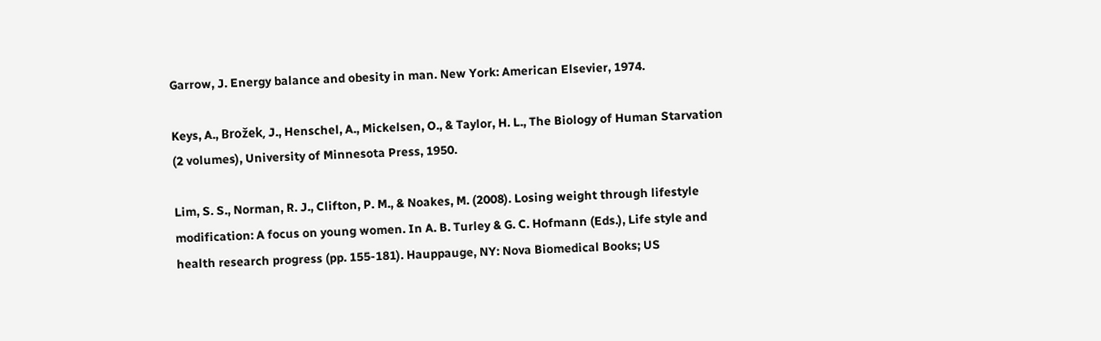Garrow, J. Energy balance and obesity in man. New York: American Elsevier, 1974.

Keys, A., Brožek, J., Henschel, A., Mickelsen, O., & Taylor, H. L., The Biology of Human Starvation (2 volumes), University of Minnesota Press, 1950.

Lim, S. S., Norman, R. J., Clifton, P. M., & Noakes, M. (2008). Losing weight through lifestyle modification: A focus on young women. In A. B. Turley & G. C. Hofmann (Eds.), Life style and health research progress (pp. 155-181). Hauppauge, NY: Nova Biomedical Books; US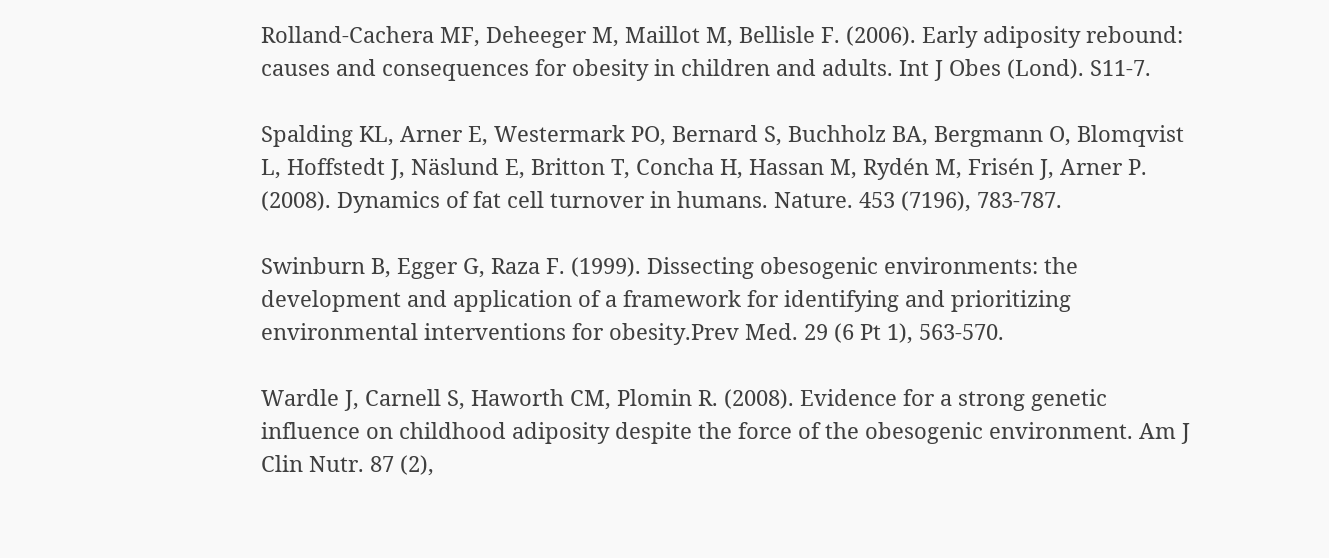Rolland-Cachera MF, Deheeger M, Maillot M, Bellisle F. (2006). Early adiposity rebound: causes and consequences for obesity in children and adults. Int J Obes (Lond). S11-7.

Spalding KL, Arner E, Westermark PO, Bernard S, Buchholz BA, Bergmann O, Blomqvist L, Hoffstedt J, Näslund E, Britton T, Concha H, Hassan M, Rydén M, Frisén J, Arner P. (2008). Dynamics of fat cell turnover in humans. Nature. 453 (7196), 783-787.

Swinburn B, Egger G, Raza F. (1999). Dissecting obesogenic environments: the development and application of a framework for identifying and prioritizing environmental interventions for obesity.Prev Med. 29 (6 Pt 1), 563-570.

Wardle J, Carnell S, Haworth CM, Plomin R. (2008). Evidence for a strong genetic influence on childhood adiposity despite the force of the obesogenic environment. Am J Clin Nutr. 87 (2),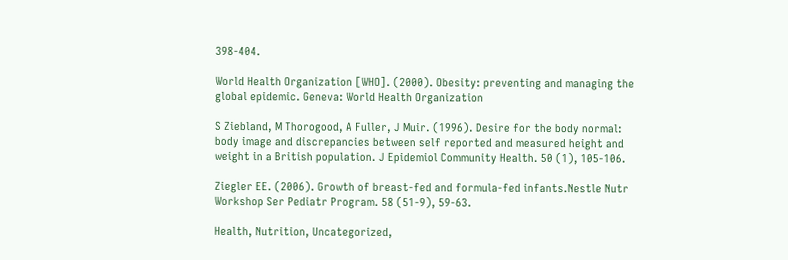398-404.

World Health Organization [WHO]. (2000). Obesity: preventing and managing the global epidemic. Geneva: World Health Organization

S Ziebland, M Thorogood, A Fuller, J Muir. (1996). Desire for the body normal: body image and discrepancies between self reported and measured height and weight in a British population. J Epidemiol Community Health. 50 (1), 105-106.

Ziegler EE. (2006). Growth of breast-fed and formula-fed infants.Nestle Nutr Workshop Ser Pediatr Program. 58 (51-9), 59-63.

Health, Nutrition, Uncategorized,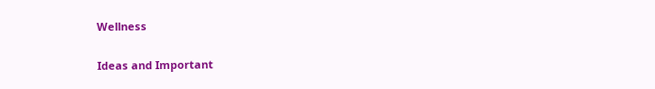Wellness

Ideas and Important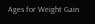Ages for Weight Gain